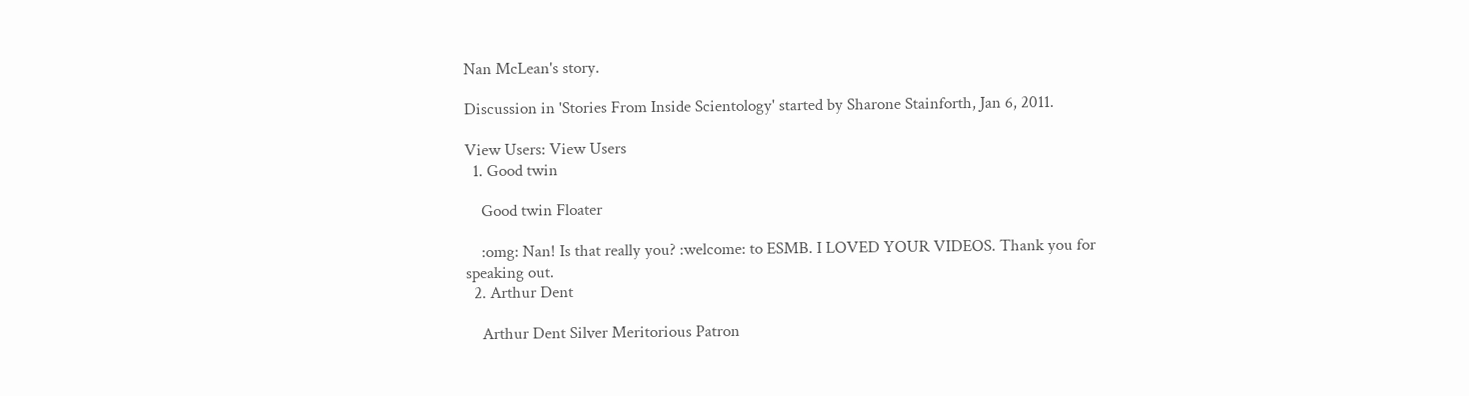Nan McLean's story.

Discussion in 'Stories From Inside Scientology' started by Sharone Stainforth, Jan 6, 2011.

View Users: View Users
  1. Good twin

    Good twin Floater

    :omg: Nan! Is that really you? :welcome: to ESMB. I LOVED YOUR VIDEOS. Thank you for speaking out.
  2. Arthur Dent

    Arthur Dent Silver Meritorious Patron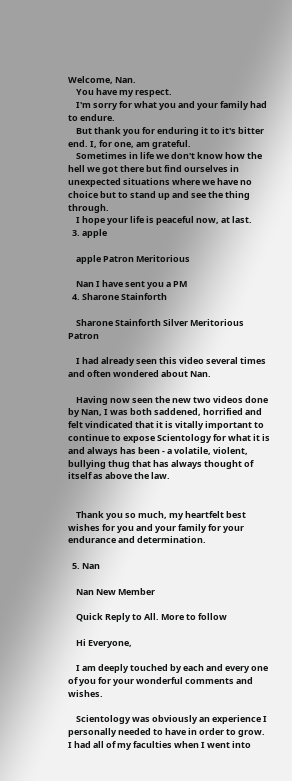Welcome, Nan.
    You have my respect.
    I'm sorry for what you and your family had to endure.
    But thank you for enduring it to it's bitter end. I, for one, am grateful.
    Sometimes in life we don't know how the hell we got there but find ourselves in unexpected situations where we have no choice but to stand up and see the thing through.
    I hope your life is peaceful now, at last.
  3. apple

    apple Patron Meritorious

    Nan I have sent you a PM
  4. Sharone Stainforth

    Sharone Stainforth Silver Meritorious Patron

    I had already seen this video several times and often wondered about Nan.

    Having now seen the new two videos done by Nan, I was both saddened, horrified and felt vindicated that it is vitally important to continue to expose Scientology for what it is and always has been - a volatile, violent, bullying thug that has always thought of itself as above the law.


    Thank you so much, my heartfelt best wishes for you and your family for your endurance and determination.

  5. Nan

    Nan New Member

    Quick Reply to All. More to follow

    Hi Everyone,

    I am deeply touched by each and every one of you for your wonderful comments and wishes.

    Scientology was obviously an experience I personally needed to have in order to grow. I had all of my faculties when I went into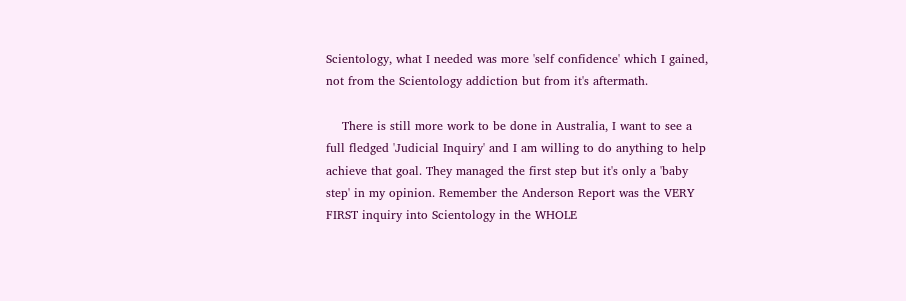Scientology, what I needed was more 'self confidence' which I gained, not from the Scientology addiction but from it's aftermath.

    There is still more work to be done in Australia, I want to see a full fledged 'Judicial Inquiry' and I am willing to do anything to help achieve that goal. They managed the first step but it's only a 'baby step' in my opinion. Remember the Anderson Report was the VERY FIRST inquiry into Scientology in the WHOLE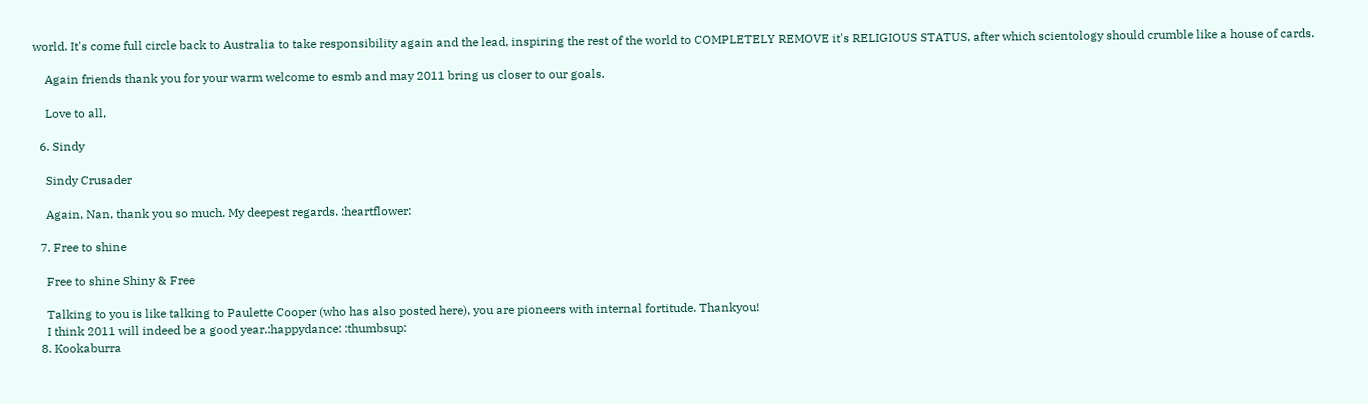world. It's come full circle back to Australia to take responsibility again and the lead, inspiring the rest of the world to COMPLETELY REMOVE it's RELIGIOUS STATUS, after which scientology should crumble like a house of cards.

    Again friends thank you for your warm welcome to esmb and may 2011 bring us closer to our goals.

    Love to all,

  6. Sindy

    Sindy Crusader

    Again, Nan, thank you so much. My deepest regards. :heartflower:

  7. Free to shine

    Free to shine Shiny & Free

    Talking to you is like talking to Paulette Cooper (who has also posted here), you are pioneers with internal fortitude. Thankyou!
    I think 2011 will indeed be a good year.:happydance: :thumbsup:
  8. Kookaburra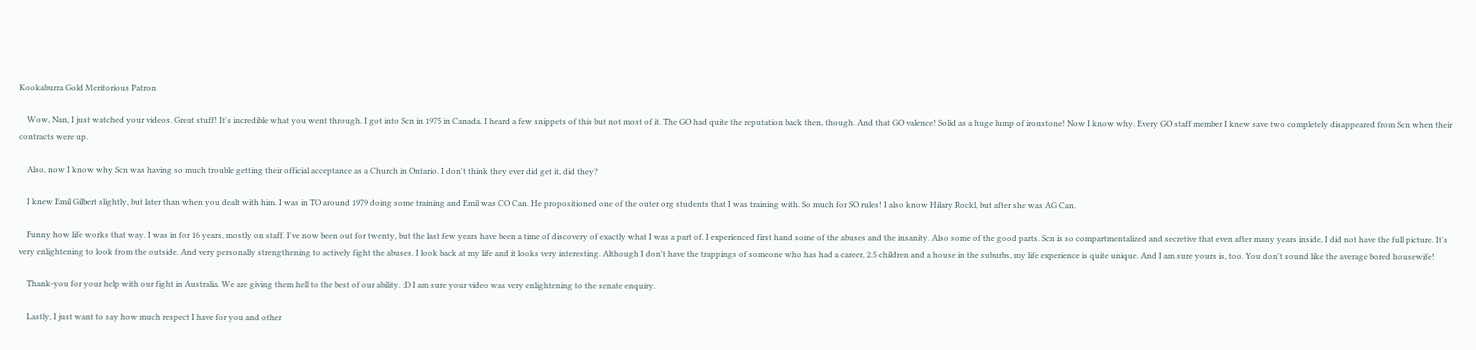Kookaburra Gold Meritorious Patron

    Wow, Nan, I just watched your videos. Great stuff! It's incredible what you went through. I got into Scn in 1975 in Canada. I heard a few snippets of this but not most of it. The GO had quite the reputation back then, though. And that GO valence! Solid as a huge lump of ironstone! Now I know why. Every GO staff member I knew save two completely disappeared from Scn when their contracts were up.

    Also, now I know why Scn was having so much trouble getting their official acceptance as a Church in Ontario. I don't think they ever did get it, did they?

    I knew Emil Gilbert slightly, but later than when you dealt with him. I was in TO around 1979 doing some training and Emil was CO Can. He propositioned one of the outer org students that I was training with. So much for SO rules! I also know Hilary Rockl, but after she was AG Can.

    Funny how life works that way. I was in for 16 years, mostly on staff. I've now been out for twenty, but the last few years have been a time of discovery of exactly what I was a part of. I experienced first hand some of the abuses and the insanity. Also some of the good parts. Scn is so compartmentalized and secretive that even after many years inside, I did not have the full picture. It's very enlightening to look from the outside. And very personally strengthening to actively fight the abuses. I look back at my life and it looks very interesting. Although I don't have the trappings of someone who has had a career, 2.5 children and a house in the suburbs, my life experience is quite unique. And I am sure yours is, too. You don't sound like the average bored housewife!

    Thank-you for your help with our fight in Australia. We are giving them hell to the best of our ability. :D I am sure your video was very enlightening to the senate enquiry.

    Lastly, I just want to say how much respect I have for you and other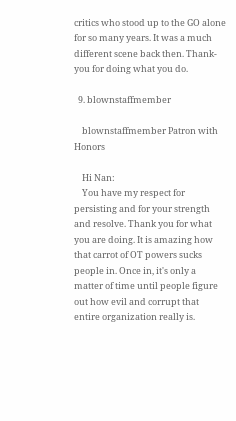critics who stood up to the GO alone for so many years. It was a much different scene back then. Thank-you for doing what you do.

  9. blownstaffmember

    blownstaffmember Patron with Honors

    Hi Nan:
    You have my respect for persisting and for your strength and resolve. Thank you for what you are doing. It is amazing how that carrot of OT powers sucks people in. Once in, it's only a matter of time until people figure out how evil and corrupt that entire organization really is.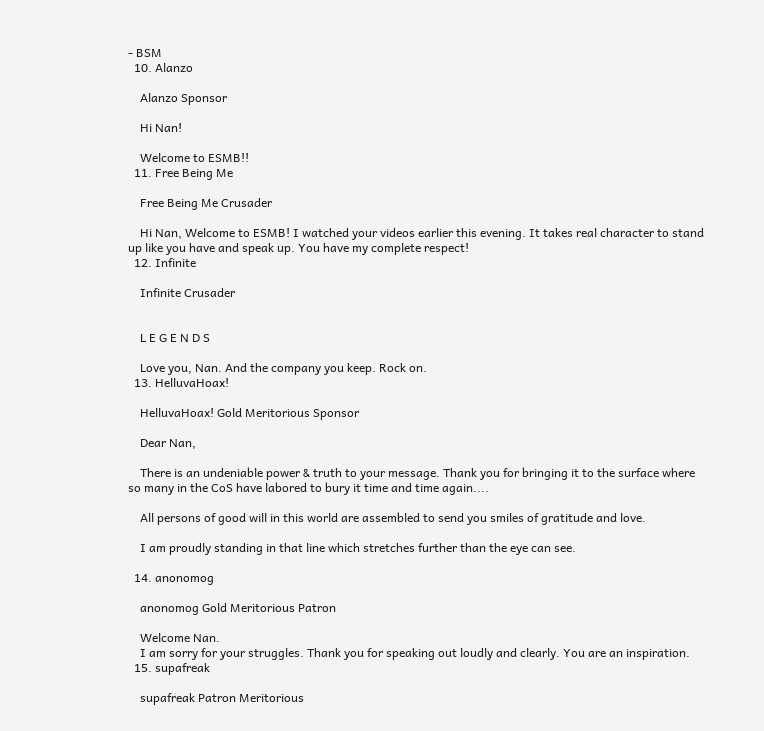- BSM
  10. Alanzo

    Alanzo Sponsor

    Hi Nan!

    Welcome to ESMB!!
  11. Free Being Me

    Free Being Me Crusader

    Hi Nan, Welcome to ESMB! I watched your videos earlier this evening. It takes real character to stand up like you have and speak up. You have my complete respect!
  12. Infinite

    Infinite Crusader


    L E G E N D S

    Love you, Nan. And the company you keep. Rock on.
  13. HelluvaHoax!

    HelluvaHoax! Gold Meritorious Sponsor

    Dear Nan,

    There is an undeniable power & truth to your message. Thank you for bringing it to the surface where so many in the CoS have labored to bury it time and time again....

    All persons of good will in this world are assembled to send you smiles of gratitude and love.

    I am proudly standing in that line which stretches further than the eye can see.

  14. anonomog

    anonomog Gold Meritorious Patron

    Welcome Nan.
    I am sorry for your struggles. Thank you for speaking out loudly and clearly. You are an inspiration.
  15. supafreak

    supafreak Patron Meritorious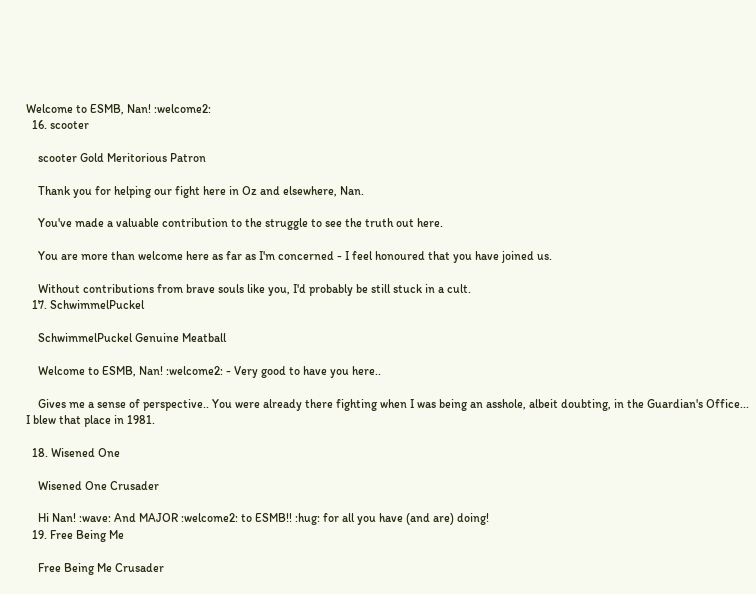Welcome to ESMB, Nan! :welcome2:
  16. scooter

    scooter Gold Meritorious Patron

    Thank you for helping our fight here in Oz and elsewhere, Nan.

    You've made a valuable contribution to the struggle to see the truth out here.

    You are more than welcome here as far as I'm concerned - I feel honoured that you have joined us.

    Without contributions from brave souls like you, I'd probably be still stuck in a cult.
  17. SchwimmelPuckel

    SchwimmelPuckel Genuine Meatball

    Welcome to ESMB, Nan! :welcome2: - Very good to have you here..

    Gives me a sense of perspective.. You were already there fighting when I was being an asshole, albeit doubting, in the Guardian's Office... I blew that place in 1981.

  18. Wisened One

    Wisened One Crusader

    Hi Nan! :wave: And MAJOR :welcome2: to ESMB!! :hug: for all you have (and are) doing!
  19. Free Being Me

    Free Being Me Crusader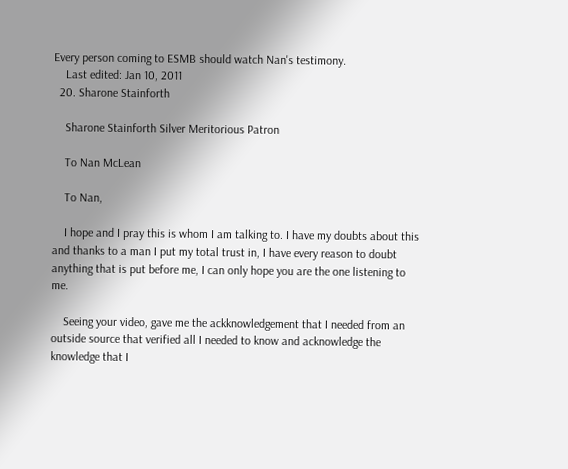Every person coming to ESMB should watch Nan's testimony.
    Last edited: Jan 10, 2011
  20. Sharone Stainforth

    Sharone Stainforth Silver Meritorious Patron

    To Nan McLean

    To Nan,

    I hope and I pray this is whom I am talking to. I have my doubts about this and thanks to a man I put my total trust in, I have every reason to doubt anything that is put before me, I can only hope you are the one listening to me.

    Seeing your video, gave me the ackknowledgement that I needed from an outside source that verified all I needed to know and acknowledge the knowledge that I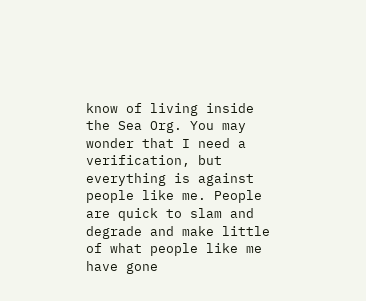know of living inside the Sea Org. You may wonder that I need a verification, but everything is against people like me. People are quick to slam and degrade and make little of what people like me have gone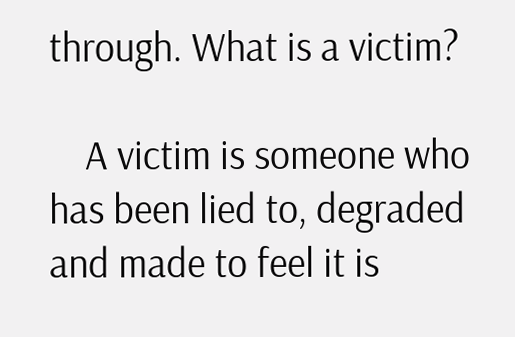through. What is a victim?

    A victim is someone who has been lied to, degraded and made to feel it is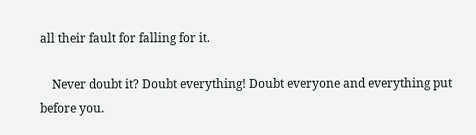all their fault for falling for it.

    Never doubt it? Doubt everything! Doubt everyone and everything put before you.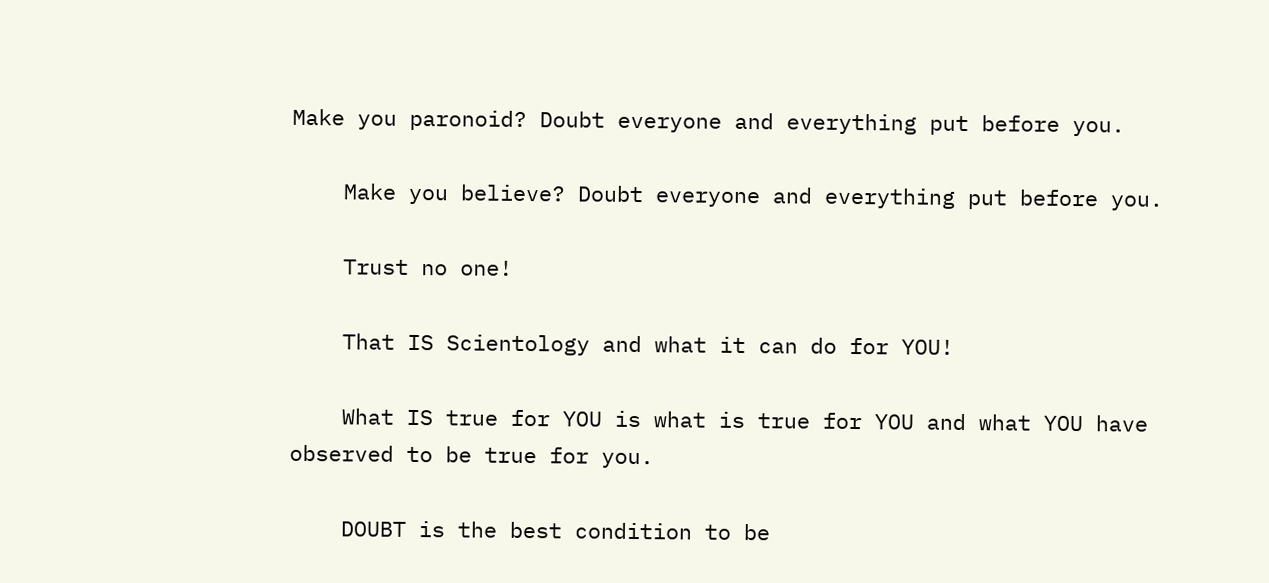Make you paronoid? Doubt everyone and everything put before you.

    Make you believe? Doubt everyone and everything put before you.

    Trust no one!

    That IS Scientology and what it can do for YOU!

    What IS true for YOU is what is true for YOU and what YOU have observed to be true for you.

    DOUBT is the best condition to be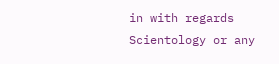in with regards Scientology or any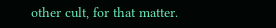other cult, for that matter.